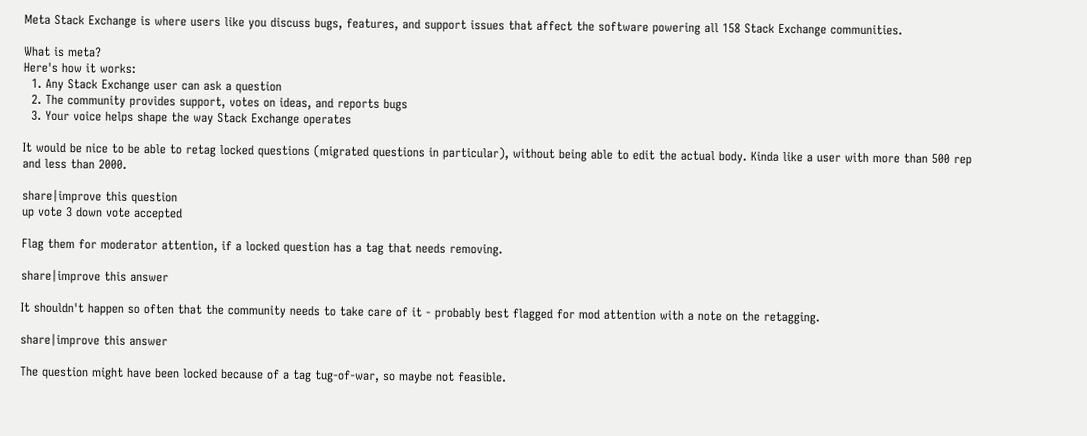Meta Stack Exchange is where users like you discuss bugs, features, and support issues that affect the software powering all 158 Stack Exchange communities.

What is meta?
Here's how it works:
  1. Any Stack Exchange user can ask a question
  2. The community provides support, votes on ideas, and reports bugs
  3. Your voice helps shape the way Stack Exchange operates

It would be nice to be able to retag locked questions (migrated questions in particular), without being able to edit the actual body. Kinda like a user with more than 500 rep and less than 2000.

share|improve this question
up vote 3 down vote accepted

Flag them for moderator attention, if a locked question has a tag that needs removing.

share|improve this answer

It shouldn't happen so often that the community needs to take care of it - probably best flagged for mod attention with a note on the retagging.

share|improve this answer

The question might have been locked because of a tag tug-of-war, so maybe not feasible.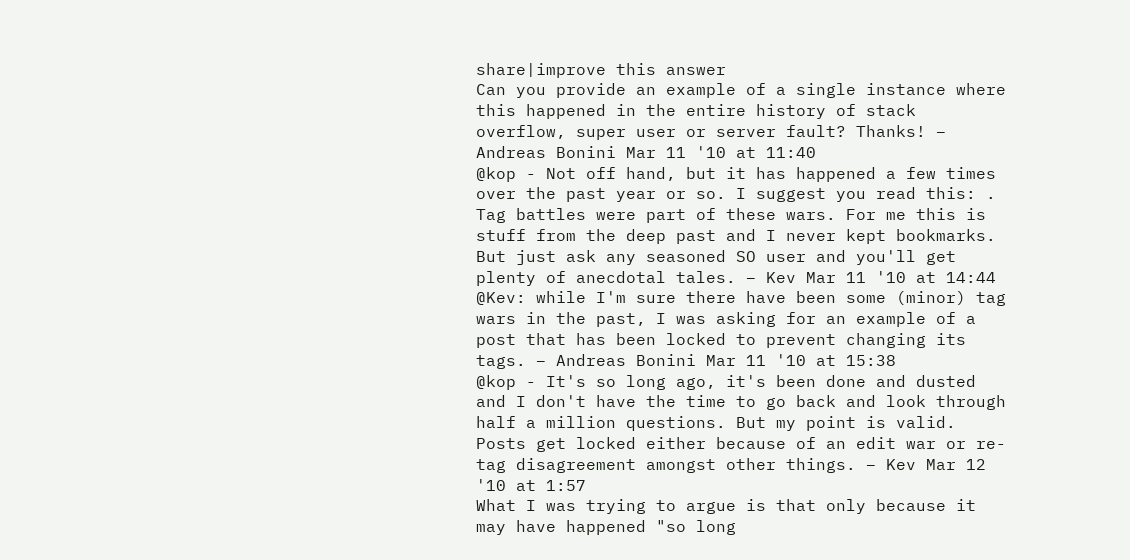share|improve this answer
Can you provide an example of a single instance where this happened in the entire history of stack overflow, super user or server fault? Thanks! – Andreas Bonini Mar 11 '10 at 11:40
@kop - Not off hand, but it has happened a few times over the past year or so. I suggest you read this: . Tag battles were part of these wars. For me this is stuff from the deep past and I never kept bookmarks. But just ask any seasoned SO user and you'll get plenty of anecdotal tales. – Kev Mar 11 '10 at 14:44
@Kev: while I'm sure there have been some (minor) tag wars in the past, I was asking for an example of a post that has been locked to prevent changing its tags. – Andreas Bonini Mar 11 '10 at 15:38
@kop - It's so long ago, it's been done and dusted and I don't have the time to go back and look through half a million questions. But my point is valid. Posts get locked either because of an edit war or re-tag disagreement amongst other things. – Kev Mar 12 '10 at 1:57
What I was trying to argue is that only because it may have happened "so long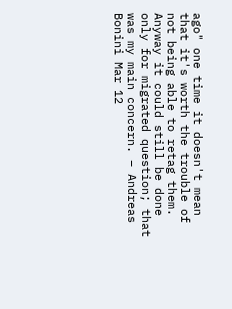ago" one time it doesn't mean that it's worth the trouble of not being able to retag them. Anyway it could still be done only for migrated question; that was my main concern. – Andreas Bonini Mar 12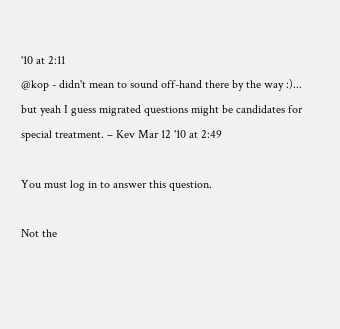'10 at 2:11
@kop - didn't mean to sound off-hand there by the way :)... but yeah I guess migrated questions might be candidates for special treatment. – Kev Mar 12 '10 at 2:49

You must log in to answer this question.

Not the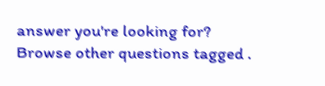answer you're looking for? Browse other questions tagged .